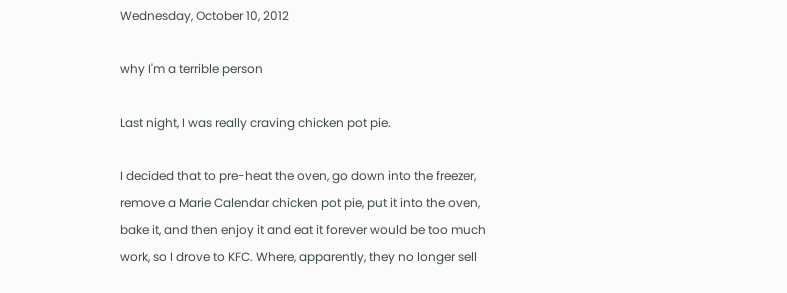Wednesday, October 10, 2012

why I'm a terrible person

Last night, I was really craving chicken pot pie.

I decided that to pre-heat the oven, go down into the freezer, remove a Marie Calendar chicken pot pie, put it into the oven, bake it, and then enjoy it and eat it forever would be too much work, so I drove to KFC. Where, apparently, they no longer sell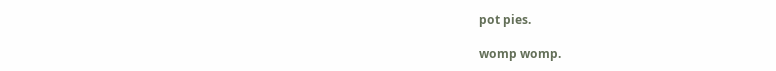pot pies.

womp womp.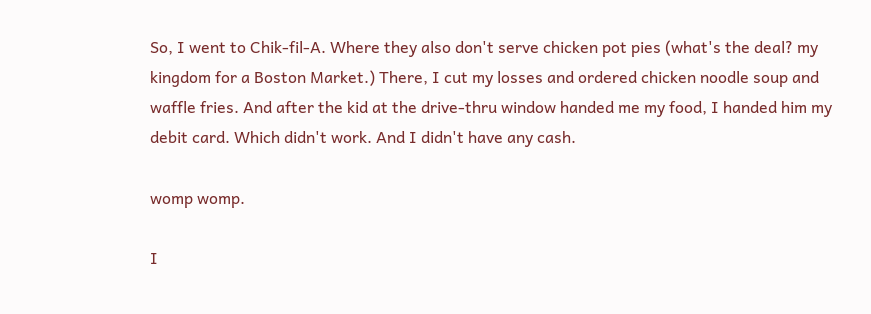So, I went to Chik-fil-A. Where they also don't serve chicken pot pies (what's the deal? my kingdom for a Boston Market.) There, I cut my losses and ordered chicken noodle soup and waffle fries. And after the kid at the drive-thru window handed me my food, I handed him my debit card. Which didn't work. And I didn't have any cash.

womp womp.

I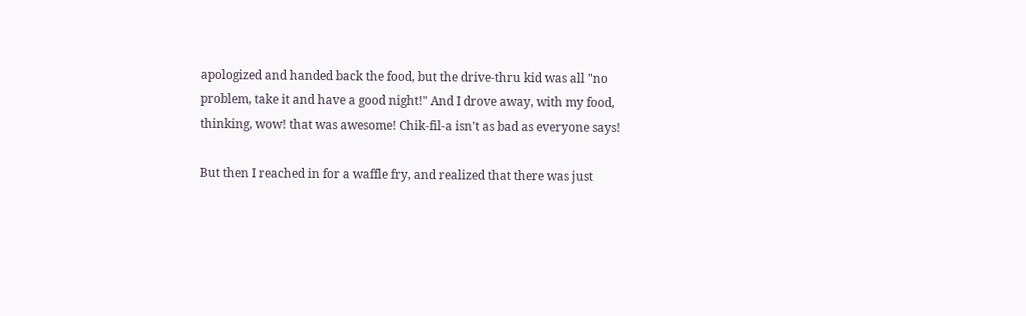apologized and handed back the food, but the drive-thru kid was all "no problem, take it and have a good night!" And I drove away, with my food, thinking, wow! that was awesome! Chik-fil-a isn't as bad as everyone says!

But then I reached in for a waffle fry, and realized that there was just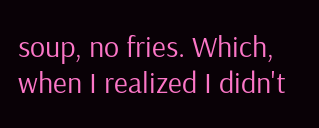soup, no fries. Which, when I realized I didn't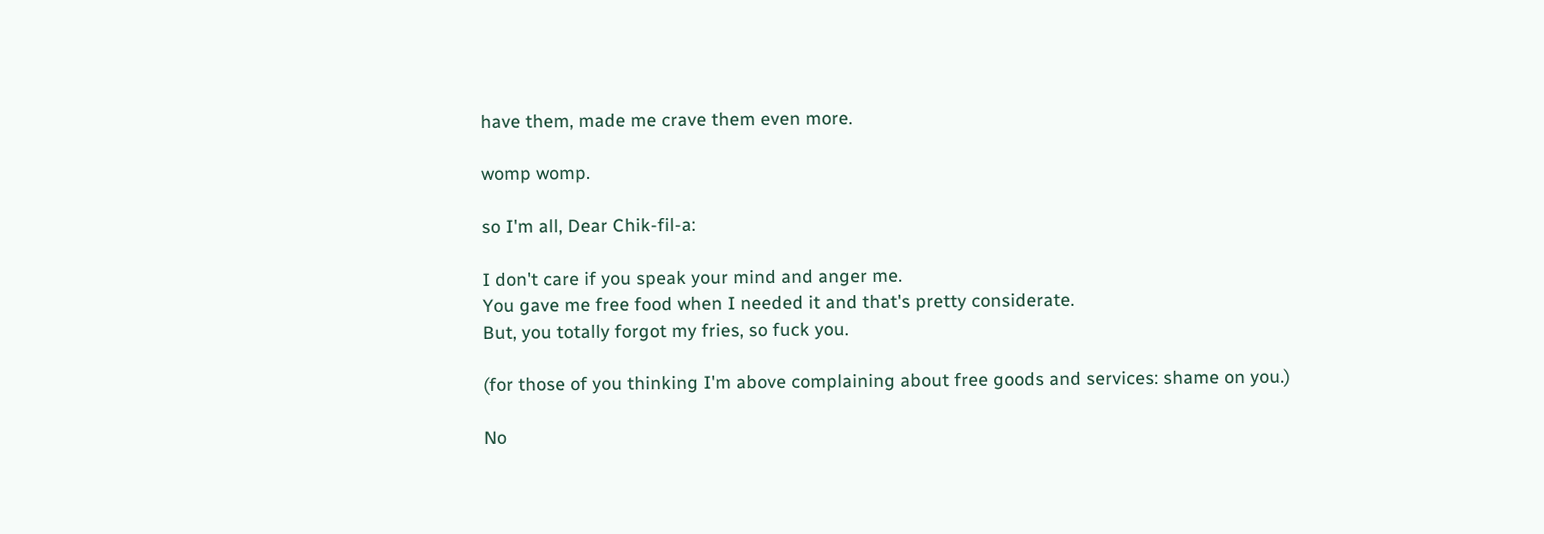have them, made me crave them even more.

womp womp.

so I'm all, Dear Chik-fil-a:

I don't care if you speak your mind and anger me.
You gave me free food when I needed it and that's pretty considerate.
But, you totally forgot my fries, so fuck you.

(for those of you thinking I'm above complaining about free goods and services: shame on you.)

No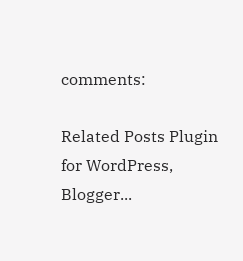comments:

Related Posts Plugin for WordPress, Blogger...